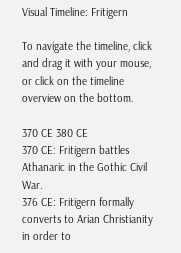Visual Timeline: Fritigern

To navigate the timeline, click and drag it with your mouse, or click on the timeline overview on the bottom.

370 CE 380 CE
370 CE: Fritigern battles Athanaric in the Gothic Civil War.
376 CE: Fritigern formally converts to Arian Christianity in order to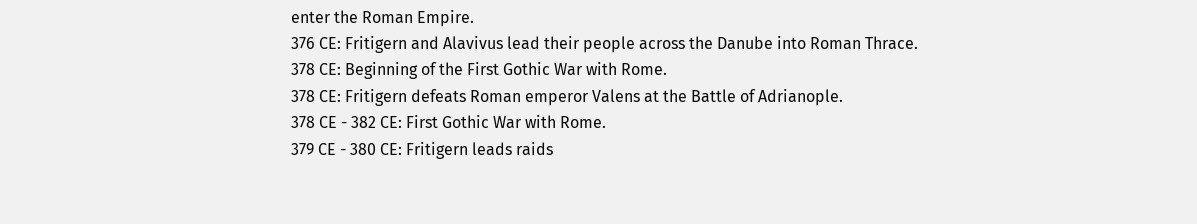enter the Roman Empire.
376 CE: Fritigern and Alavivus lead their people across the Danube into Roman Thrace.
378 CE: Beginning of the First Gothic War with Rome.
378 CE: Fritigern defeats Roman emperor Valens at the Battle of Adrianople.
378 CE - 382 CE: First Gothic War with Rome.
379 CE - 380 CE: Fritigern leads raids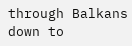through Balkans down to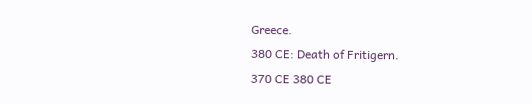Greece.
380 CE: Death of Fritigern.
370 CE 380 CE